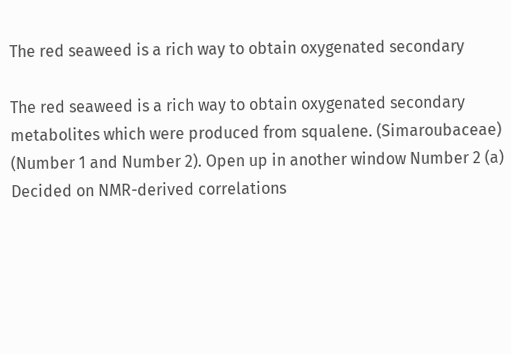The red seaweed is a rich way to obtain oxygenated secondary

The red seaweed is a rich way to obtain oxygenated secondary metabolites which were produced from squalene. (Simaroubaceae) (Number 1 and Number 2). Open up in another window Number 2 (a) Decided on NMR-derived correlations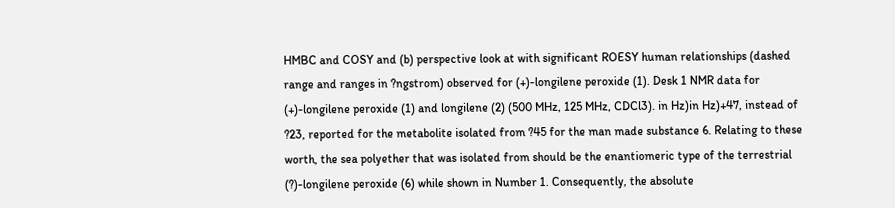HMBC and COSY and (b) perspective look at with significant ROESY human relationships (dashed range and ranges in ?ngstrom) observed for (+)-longilene peroxide (1). Desk 1 NMR data for (+)-longilene peroxide (1) and longilene (2) (500 MHz, 125 MHz, CDCl3). in Hz)in Hz)+47, instead of ?23, reported for the metabolite isolated from ?45 for the man made substance 6. Relating to these worth, the sea polyether that was isolated from should be the enantiomeric type of the terrestrial (?)-longilene peroxide (6) while shown in Number 1. Consequently, the absolute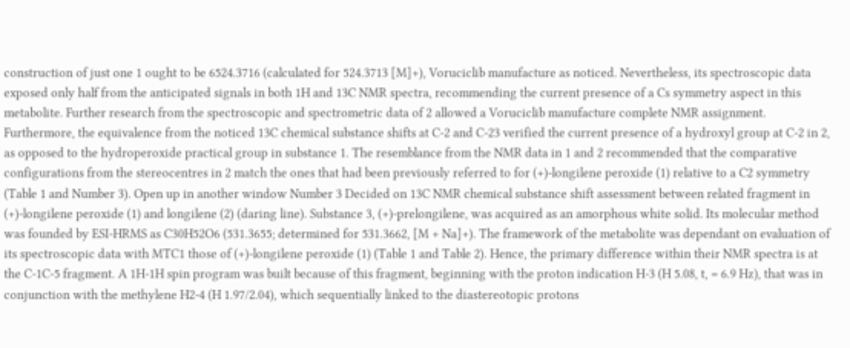construction of just one 1 ought to be 6524.3716 (calculated for 524.3713 [M]+), Voruciclib manufacture as noticed. Nevertheless, its spectroscopic data exposed only half from the anticipated signals in both 1H and 13C NMR spectra, recommending the current presence of a Cs symmetry aspect in this metabolite. Further research from the spectroscopic and spectrometric data of 2 allowed a Voruciclib manufacture complete NMR assignment. Furthermore, the equivalence from the noticed 13C chemical substance shifts at C-2 and C-23 verified the current presence of a hydroxyl group at C-2 in 2, as opposed to the hydroperoxide practical group in substance 1. The resemblance from the NMR data in 1 and 2 recommended that the comparative configurations from the stereocentres in 2 match the ones that had been previously referred to for (+)-longilene peroxide (1) relative to a C2 symmetry (Table 1 and Number 3). Open up in another window Number 3 Decided on 13C NMR chemical substance shift assessment between related fragment in (+)-longilene peroxide (1) and longilene (2) (daring line). Substance 3, (+)-prelongilene, was acquired as an amorphous white solid. Its molecular method was founded by ESI-HRMS as C30H52O6 (531.3655; determined for 531.3662, [M + Na]+). The framework of the metabolite was dependant on evaluation of its spectroscopic data with MTC1 those of (+)-longilene peroxide (1) (Table 1 and Table 2). Hence, the primary difference within their NMR spectra is at the C-1C-5 fragment. A 1H-1H spin program was built because of this fragment, beginning with the proton indication H-3 (H 5.08, t, = 6.9 Hz), that was in conjunction with the methylene H2-4 (H 1.97/2.04), which sequentially linked to the diastereotopic protons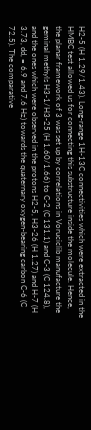H2-5 (H 1.29/1.43). Long-range 1H-13C connectivities which were extracted in the HMBC test allowed us for connecting this substructure inside the molecule. Hence, the planar framework of 3 was set up by correlations in Voruciclib manufacture the geminal methyls H3-1/H3-25 (H 1.60/1.66) to C-2 (C 131.1) and C-3 (C 124.8), and the ones which were observed in the protons H2-5, H3-26 (H 1.27) and H-7 (H 3.73, dd, = 6.9 and 7.6 Hz) towards the quaternary oxygen-bearing carbon C-6 (C 72.5). The comparative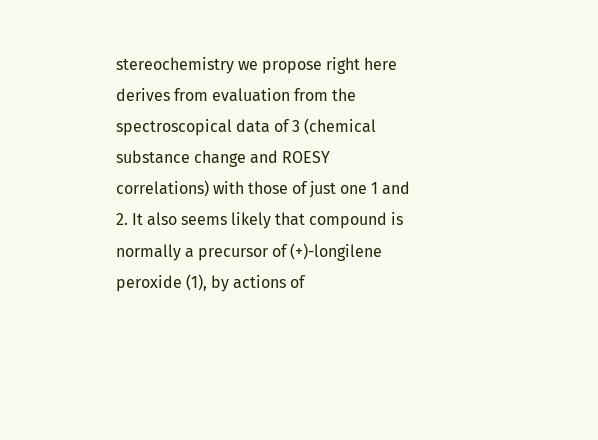stereochemistry we propose right here derives from evaluation from the spectroscopical data of 3 (chemical substance change and ROESY correlations) with those of just one 1 and 2. It also seems likely that compound is normally a precursor of (+)-longilene peroxide (1), by actions of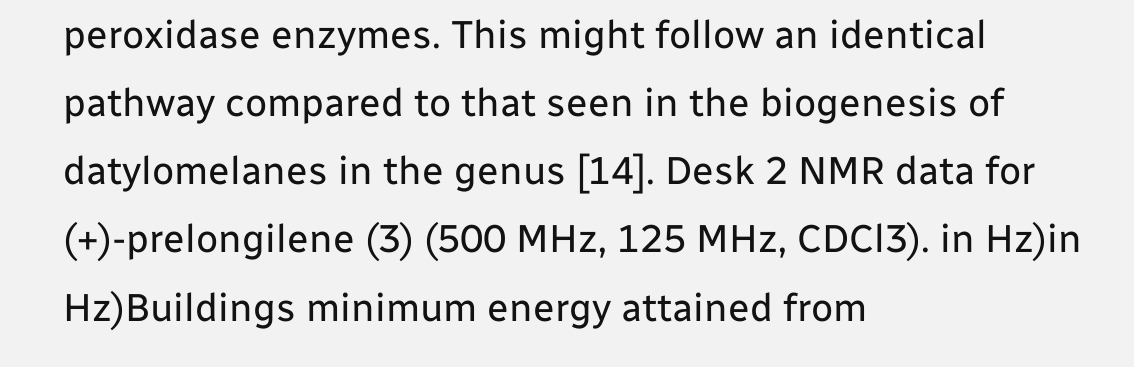peroxidase enzymes. This might follow an identical pathway compared to that seen in the biogenesis of datylomelanes in the genus [14]. Desk 2 NMR data for (+)-prelongilene (3) (500 MHz, 125 MHz, CDCl3). in Hz)in Hz)Buildings minimum energy attained from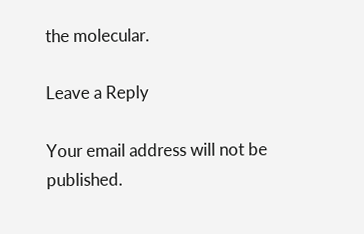the molecular.

Leave a Reply

Your email address will not be published.